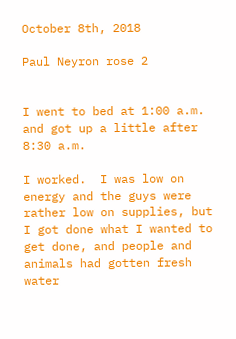October 8th, 2018

Paul Neyron rose 2


I went to bed at 1:00 a.m. and got up a little after 8:30 a.m.

I worked.  I was low on energy and the guys were rather low on supplies, but I got done what I wanted to get done, and people and animals had gotten fresh water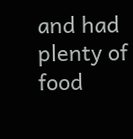and had plenty of food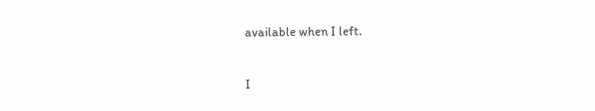available when I left.

I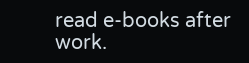read e-books after work.